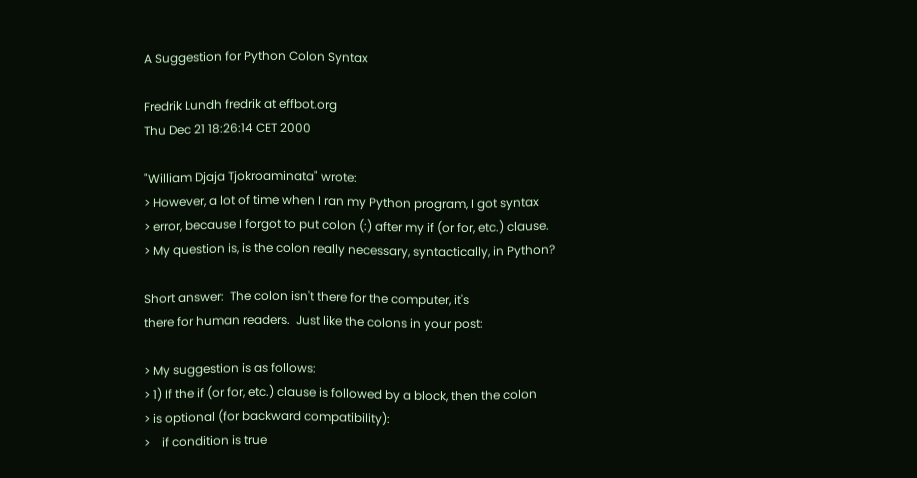A Suggestion for Python Colon Syntax

Fredrik Lundh fredrik at effbot.org
Thu Dec 21 18:26:14 CET 2000

"William Djaja Tjokroaminata" wrote:
> However, a lot of time when I ran my Python program, I got syntax
> error, because I forgot to put colon (:) after my if (or for, etc.) clause.
> My question is, is the colon really necessary, syntactically, in Python?

Short answer:  The colon isn't there for the computer, it's
there for human readers.  Just like the colons in your post:

> My suggestion is as follows:
> 1) If the if (or for, etc.) clause is followed by a block, then the colon
> is optional (for backward compatibility):
>    if condition is true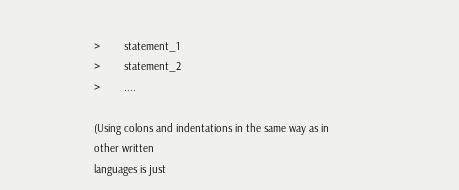>        statement_1
>        statement_2
>        ....

(Using colons and indentations in the same way as in other written
languages is just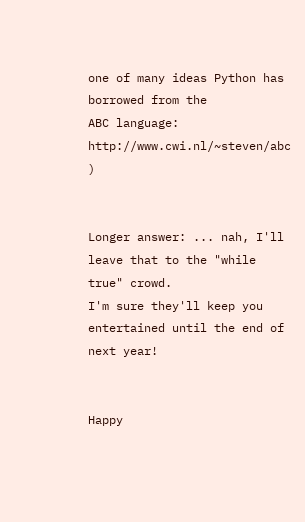one of many ideas Python has borrowed from the
ABC language: http://www.cwi.nl/~steven/abc )


Longer answer: ... nah, I'll leave that to the "while true" crowd.
I'm sure they'll keep you entertained until the end of next year!


Happy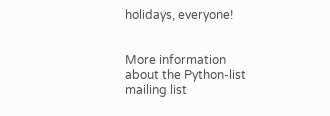holidays, everyone!


More information about the Python-list mailing list